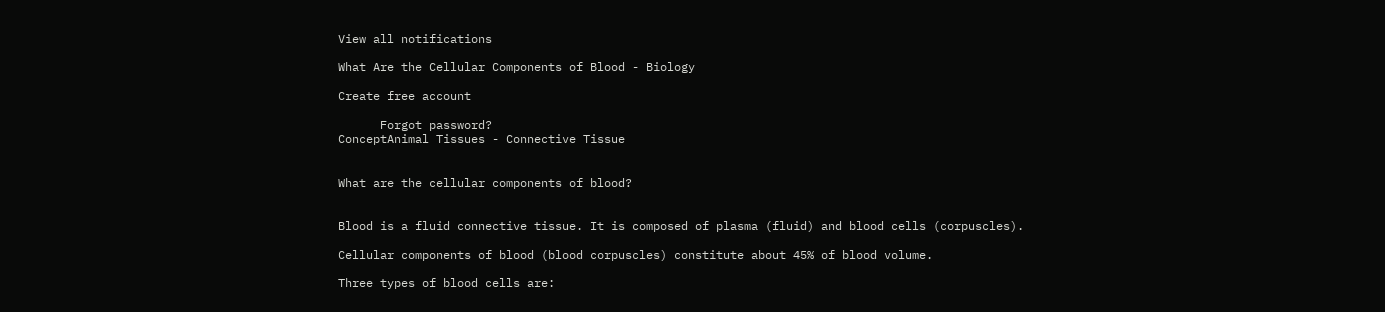View all notifications

What Are the Cellular Components of Blood - Biology

Create free account

      Forgot password?
ConceptAnimal Tissues - Connective Tissue


What are the cellular components of blood?


Blood is a fluid connective tissue. It is composed of plasma (fluid) and blood cells (corpuscles).

Cellular components of blood (blood corpuscles) constitute about 45% of blood volume.

Three types of blood cells are: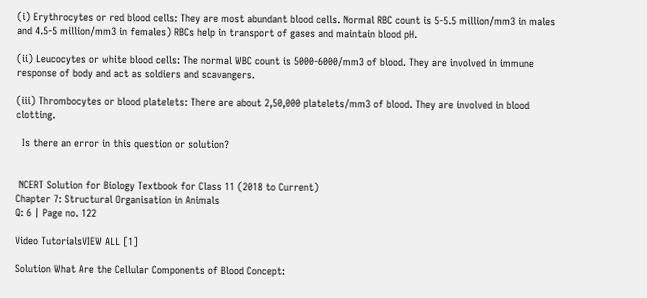(i) Erythrocytes or red blood cells: They are most abundant blood cells. Normal RBC count is 5-5.5 million/mm3 in males and 4.5-5 million/mm3 in females) RBCs help in transport of gases and maintain blood pH.

(ii) Leucocytes or white blood cells: The normal WBC count is 5000-6000/mm3 of blood. They are involved in immune response of body and act as soldiers and scavangers.

(iii) Thrombocytes or blood platelets: There are about 2,50,000 platelets/mm3 of blood. They are involved in blood clotting.

  Is there an error in this question or solution?


 NCERT Solution for Biology Textbook for Class 11 (2018 to Current)
Chapter 7: Structural Organisation in Animals
Q: 6 | Page no. 122

Video TutorialsVIEW ALL [1]

Solution What Are the Cellular Components of Blood Concept: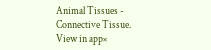Animal Tissues - Connective Tissue.
View in app×